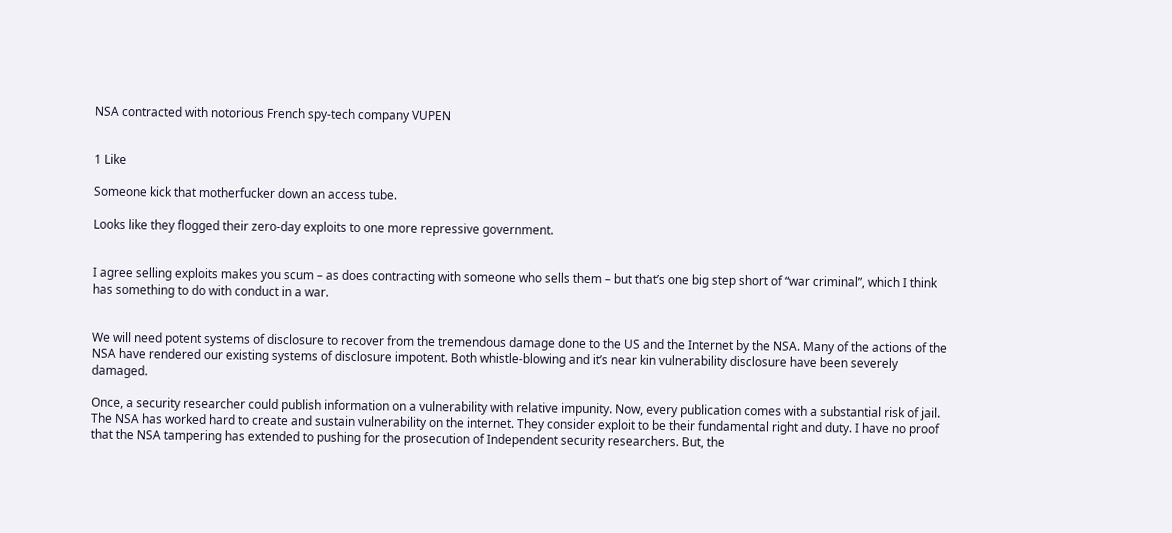NSA contracted with notorious French spy-tech company VUPEN


1 Like

Someone kick that motherfucker down an access tube.

Looks like they flogged their zero-day exploits to one more repressive government.


I agree selling exploits makes you scum – as does contracting with someone who sells them – but that’s one big step short of “war criminal”, which I think has something to do with conduct in a war.


We will need potent systems of disclosure to recover from the tremendous damage done to the US and the Internet by the NSA. Many of the actions of the NSA have rendered our existing systems of disclosure impotent. Both whistle-blowing and it’s near kin vulnerability disclosure have been severely damaged.

Once, a security researcher could publish information on a vulnerability with relative impunity. Now, every publication comes with a substantial risk of jail. The NSA has worked hard to create and sustain vulnerability on the internet. They consider exploit to be their fundamental right and duty. I have no proof that the NSA tampering has extended to pushing for the prosecution of Independent security researchers. But, the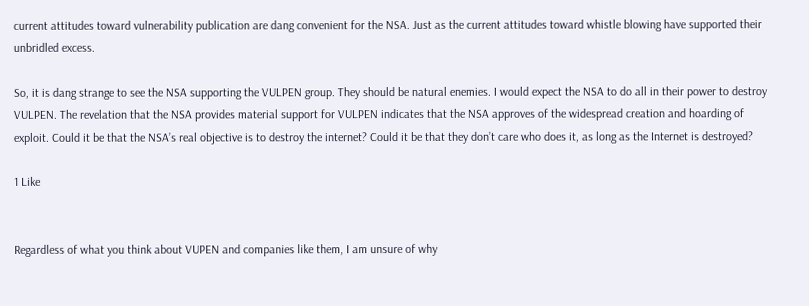current attitudes toward vulnerability publication are dang convenient for the NSA. Just as the current attitudes toward whistle blowing have supported their unbridled excess.

So, it is dang strange to see the NSA supporting the VULPEN group. They should be natural enemies. I would expect the NSA to do all in their power to destroy VULPEN. The revelation that the NSA provides material support for VULPEN indicates that the NSA approves of the widespread creation and hoarding of exploit. Could it be that the NSA’s real objective is to destroy the internet? Could it be that they don’t care who does it, as long as the Internet is destroyed?

1 Like


Regardless of what you think about VUPEN and companies like them, I am unsure of why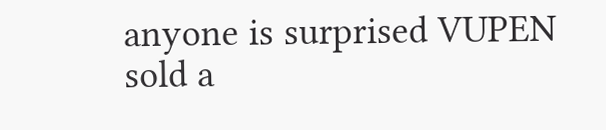anyone is surprised VUPEN sold a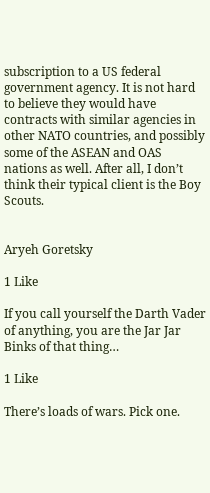subscription to a US federal government agency. It is not hard to believe they would have contracts with similar agencies in other NATO countries, and possibly some of the ASEAN and OAS nations as well. After all, I don’t think their typical client is the Boy Scouts.


Aryeh Goretsky

1 Like

If you call yourself the Darth Vader of anything, you are the Jar Jar Binks of that thing…

1 Like

There’s loads of wars. Pick one.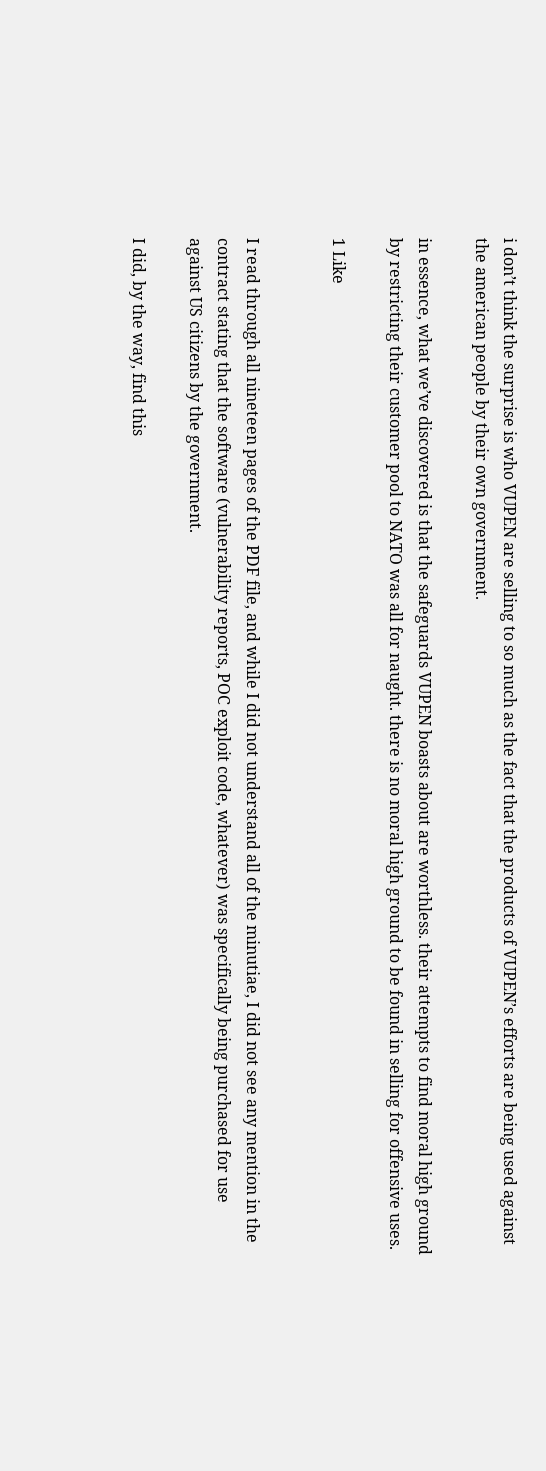i don’t think the surprise is who VUPEN are selling to so much as the fact that the products of VUPEN’s efforts are being used against the american people by their own government.

in essence, what we’ve discovered is that the safeguards VUPEN boasts about are worthless. their attempts to find moral high ground by restricting their customer pool to NATO was all for naught. there is no moral high ground to be found in selling for offensive uses.

1 Like


I read through all nineteen pages of the PDF file, and while I did not understand all of the minutiae, I did not see any mention in the contract stating that the software (vulnerability reports, POC exploit code, whatever) was specifically being purchased for use against US citizens by the government.

I did, by the way, find this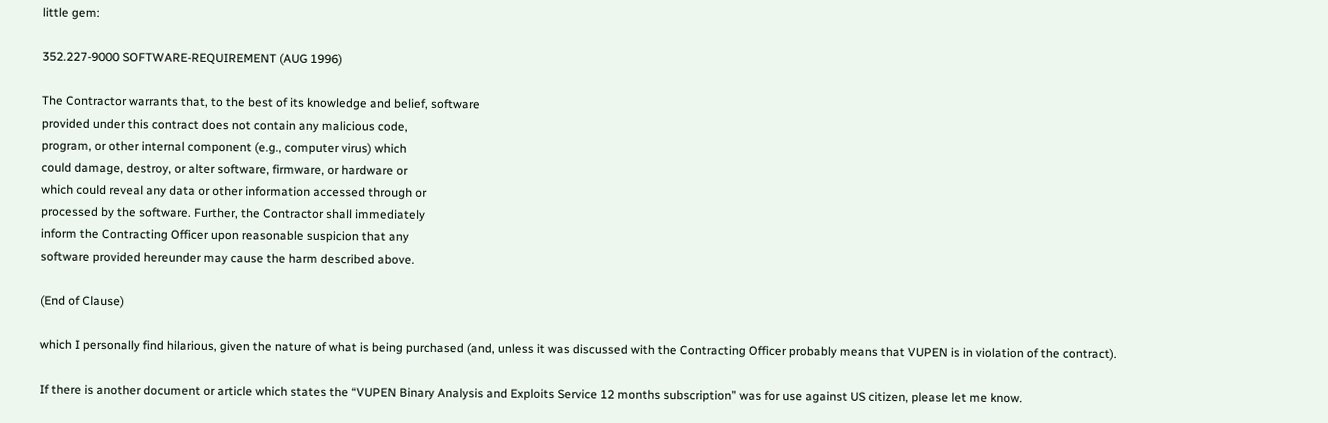little gem:

352.227-9000 SOFTWARE-REQUIREMENT (AUG 1996)

The Contractor warrants that, to the best of its knowledge and belief, software
provided under this contract does not contain any malicious code,
program, or other internal component (e.g., computer virus) which
could damage, destroy, or alter software, firmware, or hardware or
which could reveal any data or other information accessed through or
processed by the software. Further, the Contractor shall immediately
inform the Contracting Officer upon reasonable suspicion that any
software provided hereunder may cause the harm described above.

(End of Clause)

which I personally find hilarious, given the nature of what is being purchased (and, unless it was discussed with the Contracting Officer probably means that VUPEN is in violation of the contract).

If there is another document or article which states the “VUPEN Binary Analysis and Exploits Service 12 months subscription” was for use against US citizen, please let me know.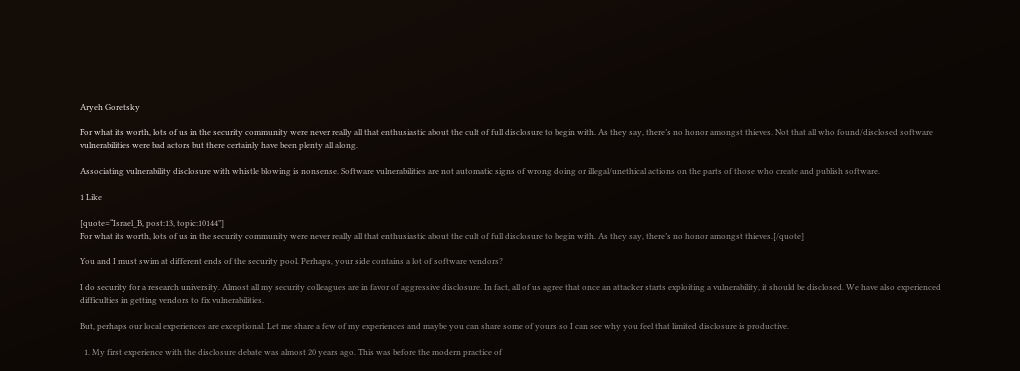Aryeh Goretsky

For what its worth, lots of us in the security community were never really all that enthusiastic about the cult of full disclosure to begin with. As they say, there’s no honor amongst thieves. Not that all who found/disclosed software vulnerabilities were bad actors but there certainly have been plenty all along.

Associating vulnerability disclosure with whistle blowing is nonsense. Software vulnerabilities are not automatic signs of wrong doing or illegal/unethical actions on the parts of those who create and publish software.

1 Like

[quote=“Israel_B, post:13, topic:10144”]
For what its worth, lots of us in the security community were never really all that enthusiastic about the cult of full disclosure to begin with. As they say, there’s no honor amongst thieves.[/quote]

You and I must swim at different ends of the security pool. Perhaps, your side contains a lot of software vendors?

I do security for a research university. Almost all my security colleagues are in favor of aggressive disclosure. In fact, all of us agree that once an attacker starts exploiting a vulnerability, it should be disclosed. We have also experienced difficulties in getting vendors to fix vulnerabilities.

But, perhaps our local experiences are exceptional. Let me share a few of my experiences and maybe you can share some of yours so I can see why you feel that limited disclosure is productive.

  1. My first experience with the disclosure debate was almost 20 years ago. This was before the modern practice of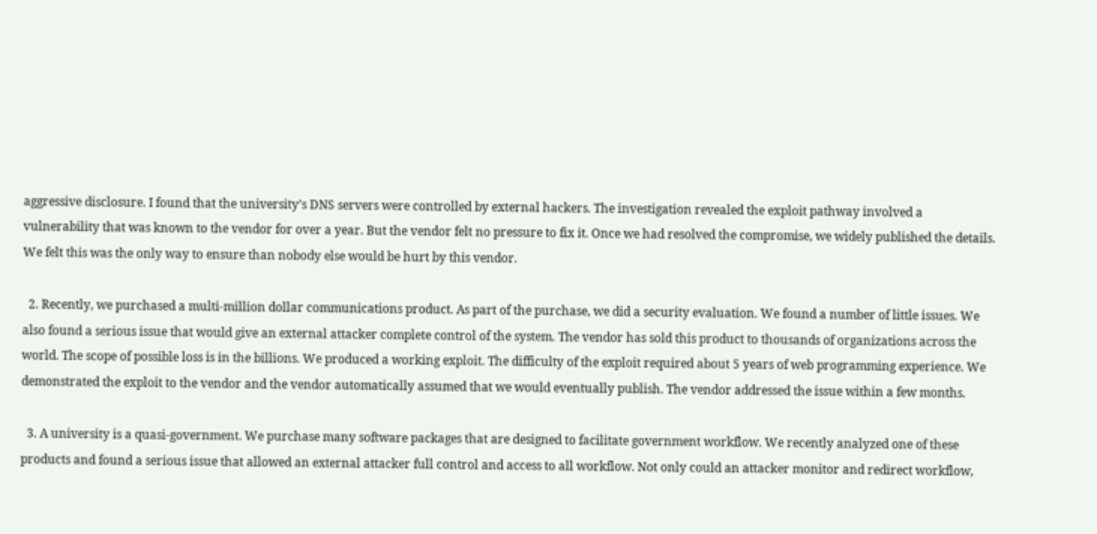aggressive disclosure. I found that the university’s DNS servers were controlled by external hackers. The investigation revealed the exploit pathway involved a vulnerability that was known to the vendor for over a year. But the vendor felt no pressure to fix it. Once we had resolved the compromise, we widely published the details. We felt this was the only way to ensure than nobody else would be hurt by this vendor.

  2. Recently, we purchased a multi-million dollar communications product. As part of the purchase, we did a security evaluation. We found a number of little issues. We also found a serious issue that would give an external attacker complete control of the system. The vendor has sold this product to thousands of organizations across the world. The scope of possible loss is in the billions. We produced a working exploit. The difficulty of the exploit required about 5 years of web programming experience. We demonstrated the exploit to the vendor and the vendor automatically assumed that we would eventually publish. The vendor addressed the issue within a few months.

  3. A university is a quasi-government. We purchase many software packages that are designed to facilitate government workflow. We recently analyzed one of these products and found a serious issue that allowed an external attacker full control and access to all workflow. Not only could an attacker monitor and redirect workflow,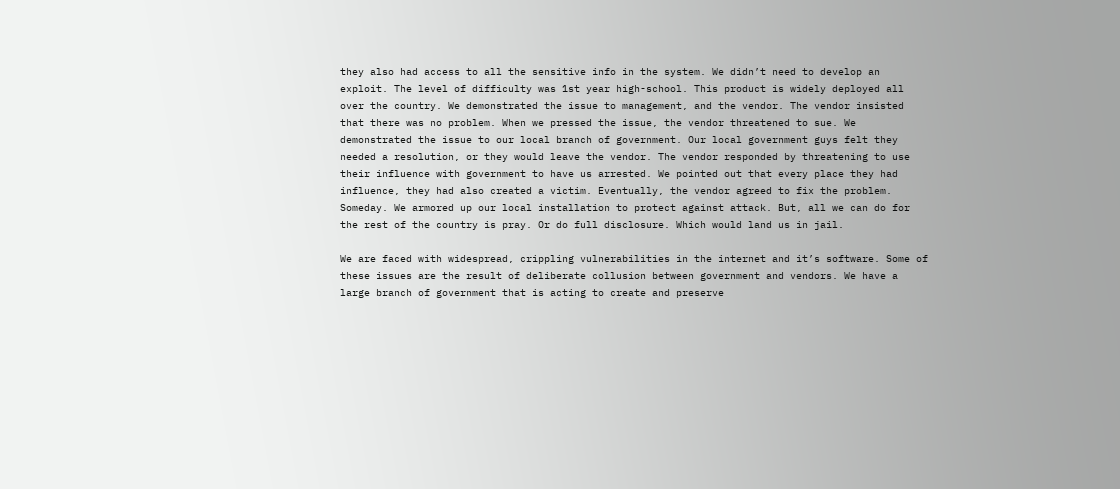they also had access to all the sensitive info in the system. We didn’t need to develop an exploit. The level of difficulty was 1st year high-school. This product is widely deployed all over the country. We demonstrated the issue to management, and the vendor. The vendor insisted that there was no problem. When we pressed the issue, the vendor threatened to sue. We demonstrated the issue to our local branch of government. Our local government guys felt they needed a resolution, or they would leave the vendor. The vendor responded by threatening to use their influence with government to have us arrested. We pointed out that every place they had influence, they had also created a victim. Eventually, the vendor agreed to fix the problem. Someday. We armored up our local installation to protect against attack. But, all we can do for the rest of the country is pray. Or do full disclosure. Which would land us in jail.

We are faced with widespread, crippling vulnerabilities in the internet and it’s software. Some of these issues are the result of deliberate collusion between government and vendors. We have a large branch of government that is acting to create and preserve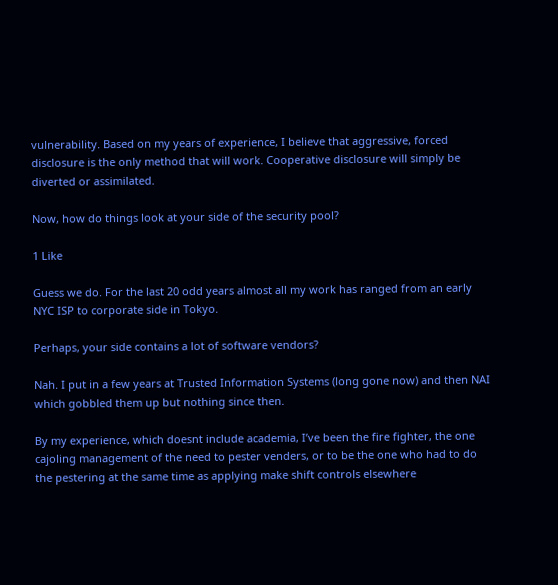vulnerability. Based on my years of experience, I believe that aggressive, forced disclosure is the only method that will work. Cooperative disclosure will simply be diverted or assimilated.

Now, how do things look at your side of the security pool?

1 Like

Guess we do. For the last 20 odd years almost all my work has ranged from an early NYC ISP to corporate side in Tokyo.

Perhaps, your side contains a lot of software vendors?

Nah. I put in a few years at Trusted Information Systems (long gone now) and then NAI which gobbled them up but nothing since then.

By my experience, which doesnt include academia, I’ve been the fire fighter, the one cajoling management of the need to pester venders, or to be the one who had to do the pestering at the same time as applying make shift controls elsewhere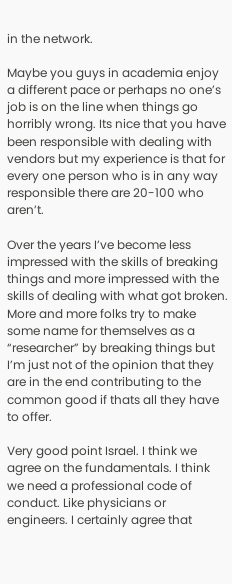in the network.

Maybe you guys in academia enjoy a different pace or perhaps no one’s job is on the line when things go horribly wrong. Its nice that you have been responsible with dealing with vendors but my experience is that for every one person who is in any way responsible there are 20-100 who aren’t.

Over the years I’ve become less impressed with the skills of breaking things and more impressed with the skills of dealing with what got broken. More and more folks try to make some name for themselves as a “researcher” by breaking things but I’m just not of the opinion that they are in the end contributing to the common good if thats all they have to offer.

Very good point Israel. I think we agree on the fundamentals. I think we need a professional code of conduct. Like physicians or engineers. I certainly agree that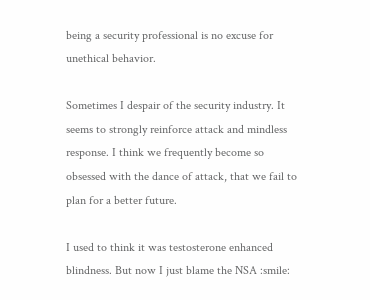being a security professional is no excuse for unethical behavior.

Sometimes I despair of the security industry. It seems to strongly reinforce attack and mindless response. I think we frequently become so obsessed with the dance of attack, that we fail to plan for a better future.

I used to think it was testosterone enhanced blindness. But now I just blame the NSA :smile: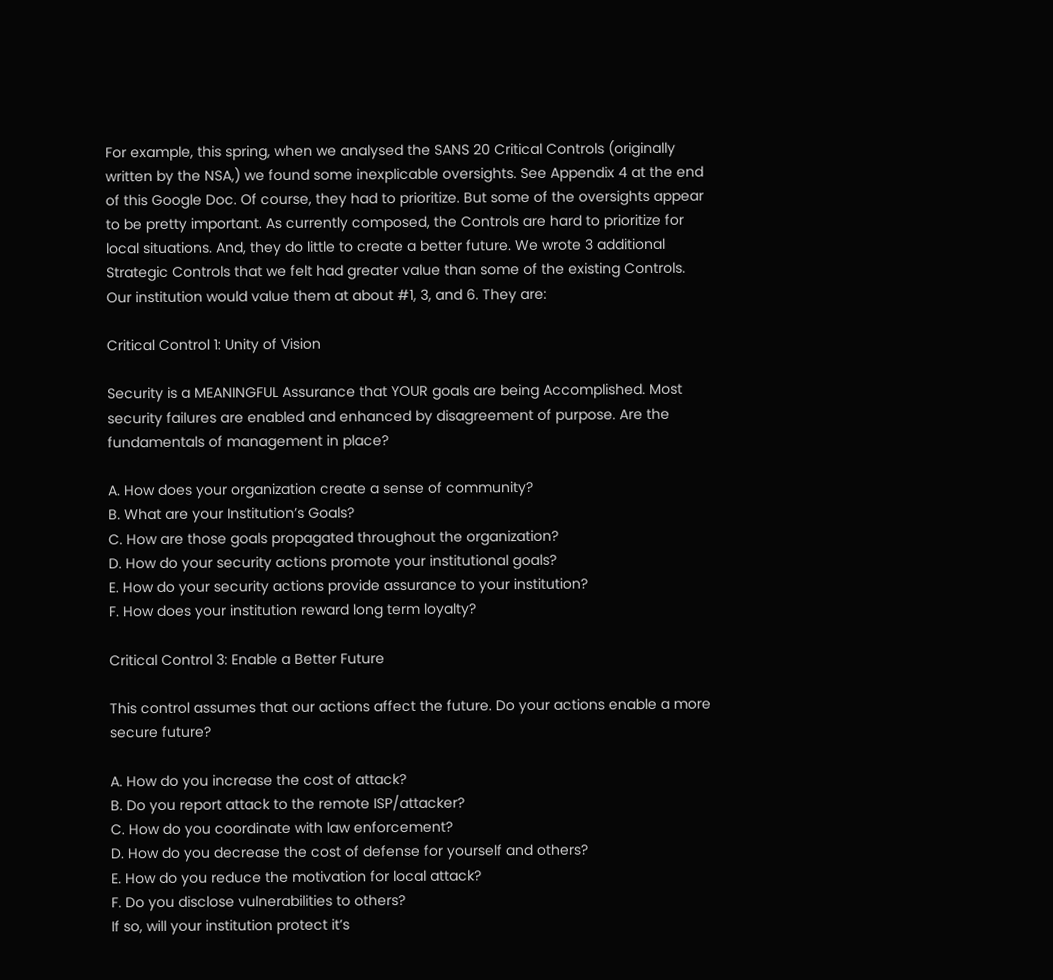For example, this spring, when we analysed the SANS 20 Critical Controls (originally written by the NSA,) we found some inexplicable oversights. See Appendix 4 at the end of this Google Doc. Of course, they had to prioritize. But some of the oversights appear to be pretty important. As currently composed, the Controls are hard to prioritize for local situations. And, they do little to create a better future. We wrote 3 additional Strategic Controls that we felt had greater value than some of the existing Controls. Our institution would value them at about #1, 3, and 6. They are:

Critical Control 1: Unity of Vision

Security is a MEANINGFUL Assurance that YOUR goals are being Accomplished. Most security failures are enabled and enhanced by disagreement of purpose. Are the fundamentals of management in place?

A. How does your organization create a sense of community?
B. What are your Institution’s Goals?
C. How are those goals propagated throughout the organization?
D. How do your security actions promote your institutional goals?
E. How do your security actions provide assurance to your institution?
F. How does your institution reward long term loyalty?

Critical Control 3: Enable a Better Future

This control assumes that our actions affect the future. Do your actions enable a more secure future?

A. How do you increase the cost of attack?
B. Do you report attack to the remote ISP/attacker?
C. How do you coordinate with law enforcement?
D. How do you decrease the cost of defense for yourself and others?
E. How do you reduce the motivation for local attack?
F. Do you disclose vulnerabilities to others?
If so, will your institution protect it’s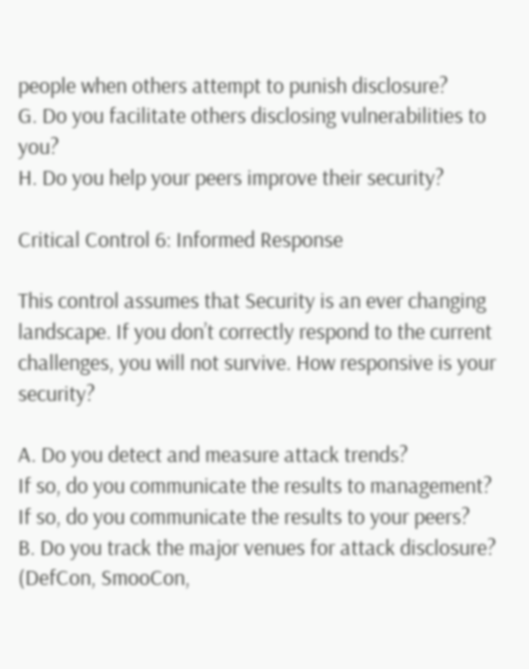people when others attempt to punish disclosure?
G. Do you facilitate others disclosing vulnerabilities to you?
H. Do you help your peers improve their security?

Critical Control 6: Informed Response

This control assumes that Security is an ever changing landscape. If you don’t correctly respond to the current challenges, you will not survive. How responsive is your security?

A. Do you detect and measure attack trends?
If so, do you communicate the results to management?
If so, do you communicate the results to your peers?
B. Do you track the major venues for attack disclosure? (DefCon, SmooCon,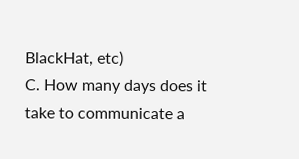BlackHat, etc)
C. How many days does it take to communicate a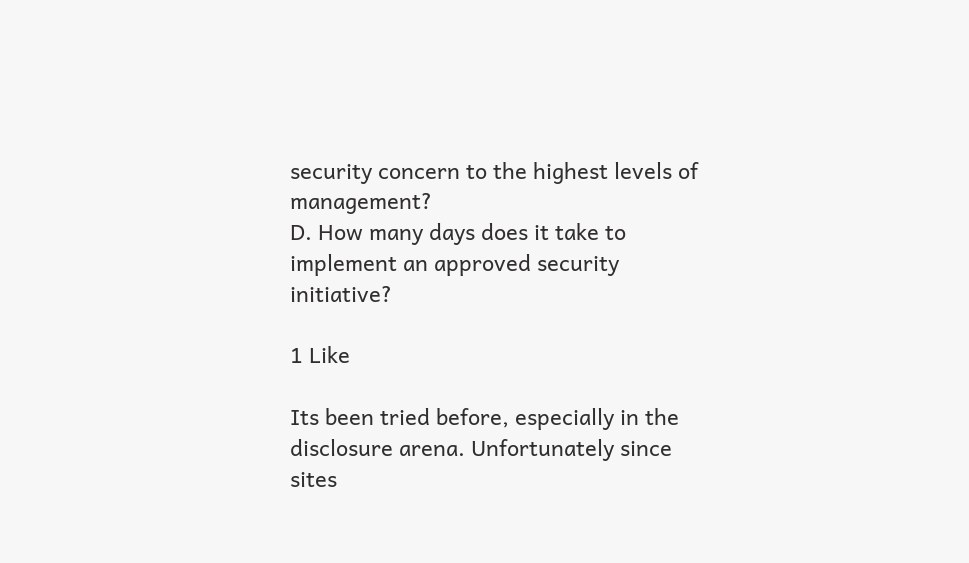security concern to the highest levels of management?
D. How many days does it take to implement an approved security initiative?

1 Like

Its been tried before, especially in the disclosure arena. Unfortunately since sites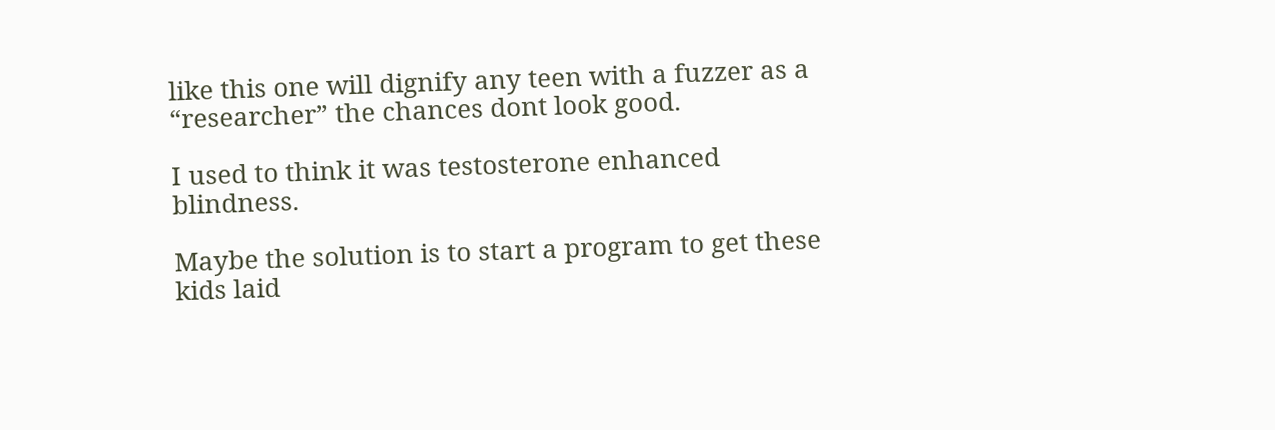like this one will dignify any teen with a fuzzer as a “researcher” the chances dont look good.

I used to think it was testosterone enhanced blindness.

Maybe the solution is to start a program to get these kids laid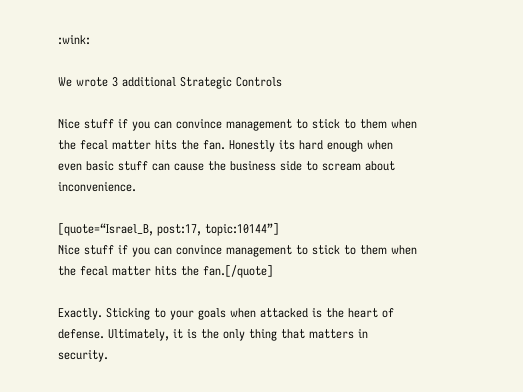:wink:

We wrote 3 additional Strategic Controls

Nice stuff if you can convince management to stick to them when the fecal matter hits the fan. Honestly its hard enough when even basic stuff can cause the business side to scream about inconvenience.

[quote=“Israel_B, post:17, topic:10144”]
Nice stuff if you can convince management to stick to them when the fecal matter hits the fan.[/quote]

Exactly. Sticking to your goals when attacked is the heart of defense. Ultimately, it is the only thing that matters in security.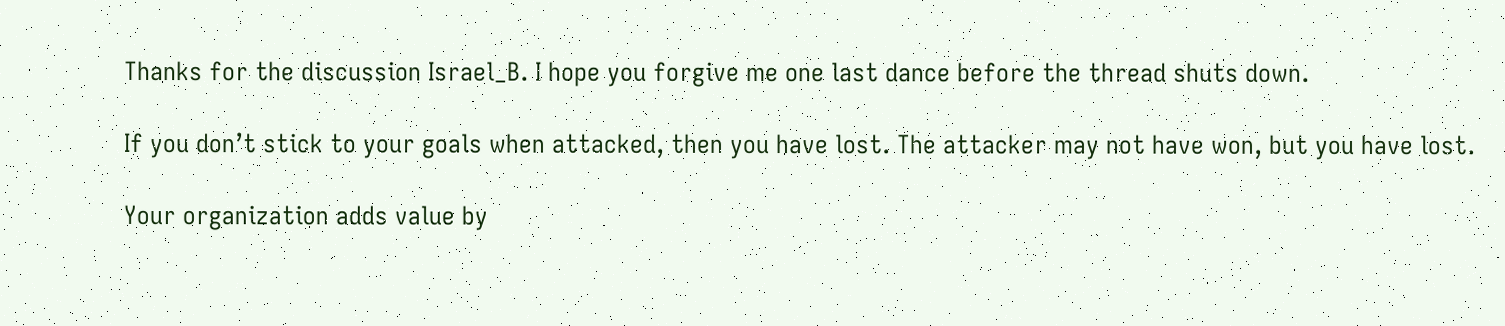Thanks for the discussion Israel_B. I hope you forgive me one last dance before the thread shuts down.

If you don’t stick to your goals when attacked, then you have lost. The attacker may not have won, but you have lost.

Your organization adds value by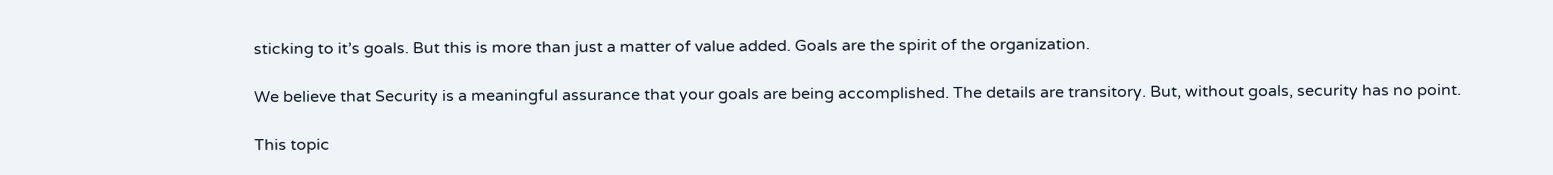sticking to it’s goals. But this is more than just a matter of value added. Goals are the spirit of the organization.

We believe that Security is a meaningful assurance that your goals are being accomplished. The details are transitory. But, without goals, security has no point.

This topic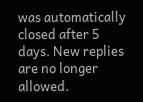was automatically closed after 5 days. New replies are no longer allowed.